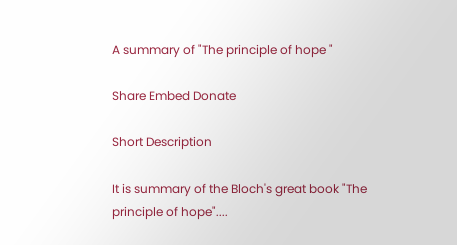A summary of "The principle of hope "

Share Embed Donate

Short Description

It is summary of the Bloch's great book "The principle of hope"....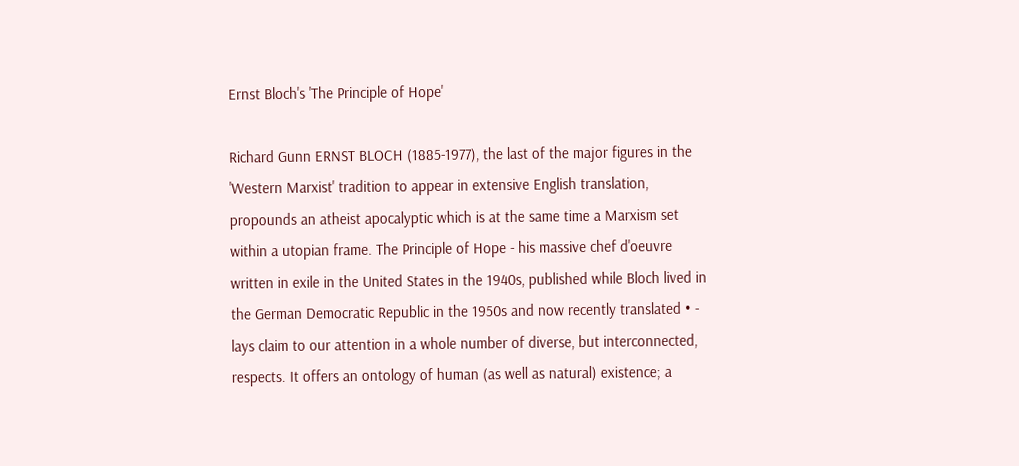Ernst Bloch's 'The Principle of Hope'

Richard Gunn ERNST BLOCH (1885-1977), the last of the major figures in the 'Western Marxist' tradition to appear in extensive English translation, propounds an atheist apocalyptic which is at the same time a Marxism set within a utopian frame. The Principle of Hope - his massive chef d'oeuvre written in exile in the United States in the 1940s, published while Bloch lived in the German Democratic Republic in the 1950s and now recently translated • - lays claim to our attention in a whole number of diverse, but interconnected, respects. It offers an ontology of human (as well as natural) existence; a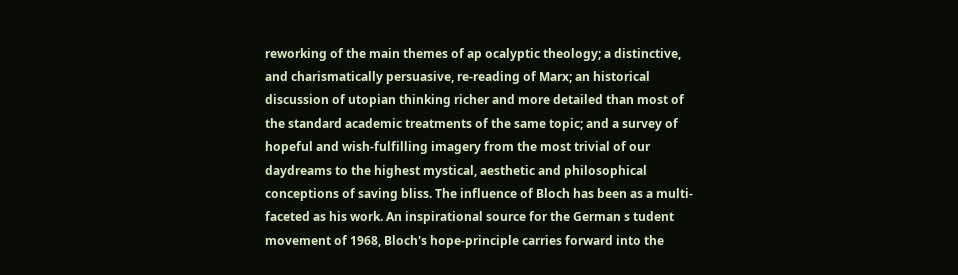reworking of the main themes of ap ocalyptic theology; a distinctive, and charismatically persuasive, re-reading of Marx; an historical discussion of utopian thinking richer and more detailed than most of the standard academic treatments of the same topic; and a survey of hopeful and wish-fulfilling imagery from the most trivial of our daydreams to the highest mystical, aesthetic and philosophical conceptions of saving bliss. The influence of Bloch has been as a multi-faceted as his work. An inspirational source for the German s tudent movement of 1968, Bloch's hope-principle carries forward into the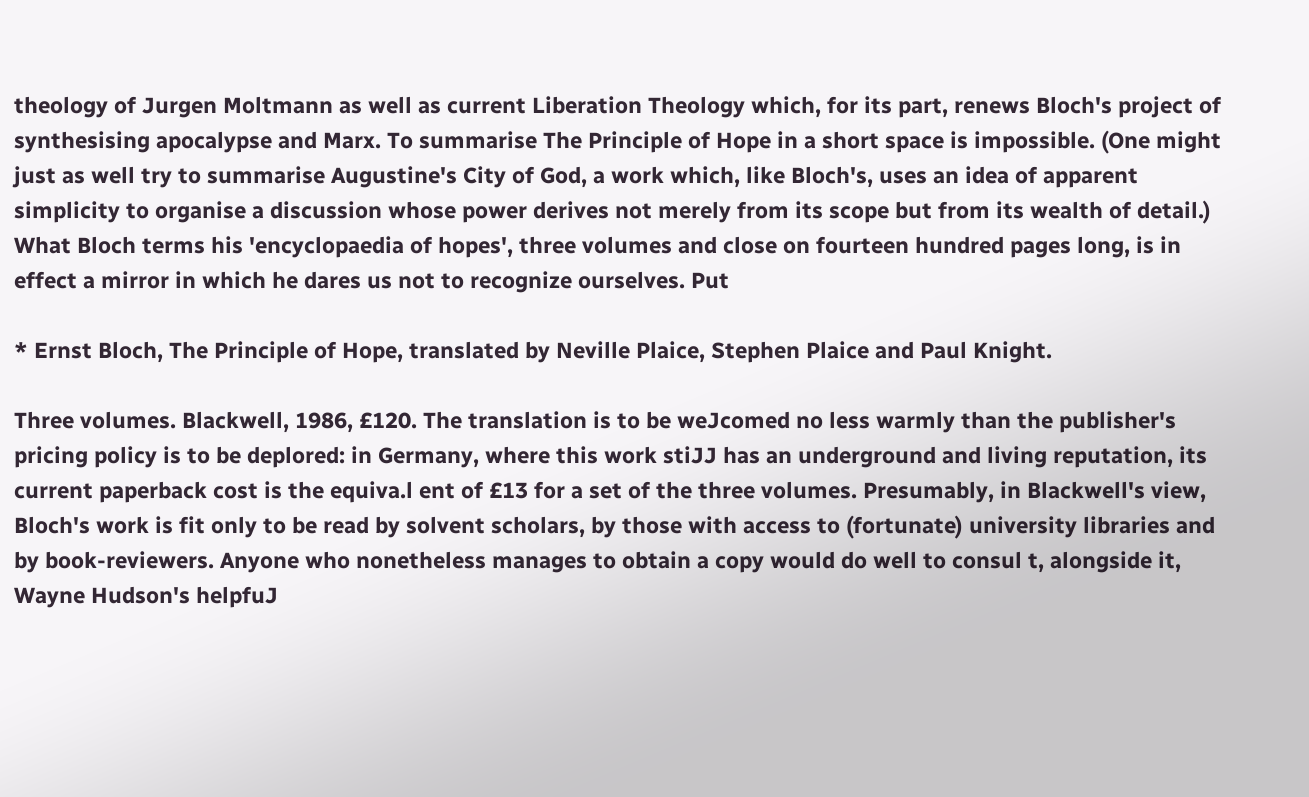theology of Jurgen Moltmann as well as current Liberation Theology which, for its part, renews Bloch's project of synthesising apocalypse and Marx. To summarise The Principle of Hope in a short space is impossible. (One might just as well try to summarise Augustine's City of God, a work which, like Bloch's, uses an idea of apparent simplicity to organise a discussion whose power derives not merely from its scope but from its wealth of detail.) What Bloch terms his 'encyclopaedia of hopes', three volumes and close on fourteen hundred pages long, is in effect a mirror in which he dares us not to recognize ourselves. Put

* Ernst Bloch, The Principle of Hope, translated by Neville Plaice, Stephen Plaice and Paul Knight.

Three volumes. Blackwell, 1986, £120. The translation is to be weJcomed no less warmly than the publisher's pricing policy is to be deplored: in Germany, where this work stiJJ has an underground and living reputation, its current paperback cost is the equiva.l ent of £13 for a set of the three volumes. Presumably, in Blackwell's view, Bloch's work is fit only to be read by solvent scholars, by those with access to (fortunate) university libraries and by book-reviewers. Anyone who nonetheless manages to obtain a copy would do well to consul t, alongside it, Wayne Hudson's helpfuJ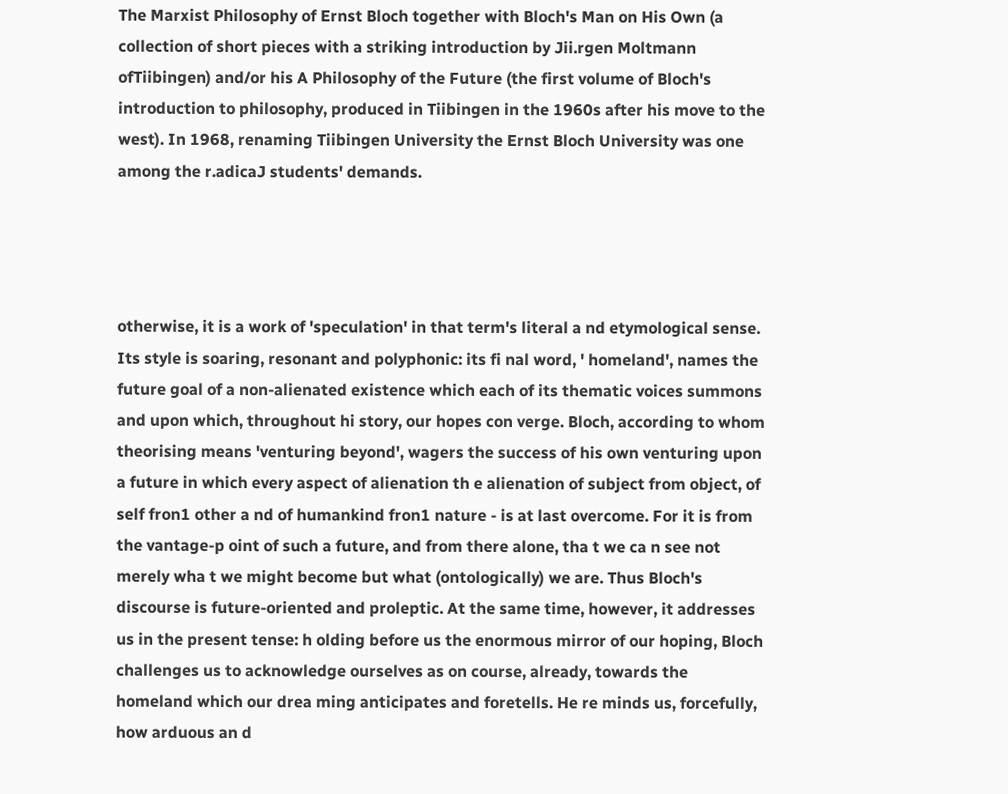The Marxist Philosophy of Ernst Bloch together with Bloch's Man on His Own (a collection of short pieces with a striking introduction by Jii.rgen Moltmann ofTiibingen) and/or his A Philosophy of the Future (the first volume of Bloch's introduction to philosophy, produced in Tiibingen in the 1960s after his move to the west). In 1968, renaming Tiibingen University the Ernst Bloch University was one among the r.adicaJ students' demands.




otherwise, it is a work of 'speculation' in that term's literal a nd etymological sense. Its style is soaring, resonant and polyphonic: its fi nal word, ' homeland', names the future goal of a non-alienated existence which each of its thematic voices summons and upon which, throughout hi story, our hopes con verge. Bloch, according to whom theorising means 'venturing beyond', wagers the success of his own venturing upon a future in which every aspect of alienation th e alienation of subject from object, of self fron1 other a nd of humankind fron1 nature - is at last overcome. For it is from the vantage-p oint of such a future, and from there alone, tha t we ca n see not merely wha t we might become but what (ontologically) we are. Thus Bloch's discourse is future-oriented and proleptic. At the same time, however, it addresses us in the present tense: h olding before us the enormous mirror of our hoping, Bloch challenges us to acknowledge ourselves as on course, already, towards the homeland which our drea ming anticipates and foretells. He re minds us, forcefully, how arduous an d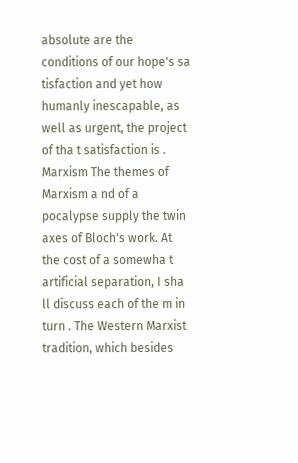absolute are the conditions of our hope's sa tisfaction and yet how humanly inescapable, as well as urgent, the project of tha t satisfaction is . Marxism The themes of Marxism a nd of a pocalypse supply the twin axes of Bloch's work. At the cost of a somewha t artificial separation, I sha ll discuss each of the m in turn . The Western Marxist tradition, which besides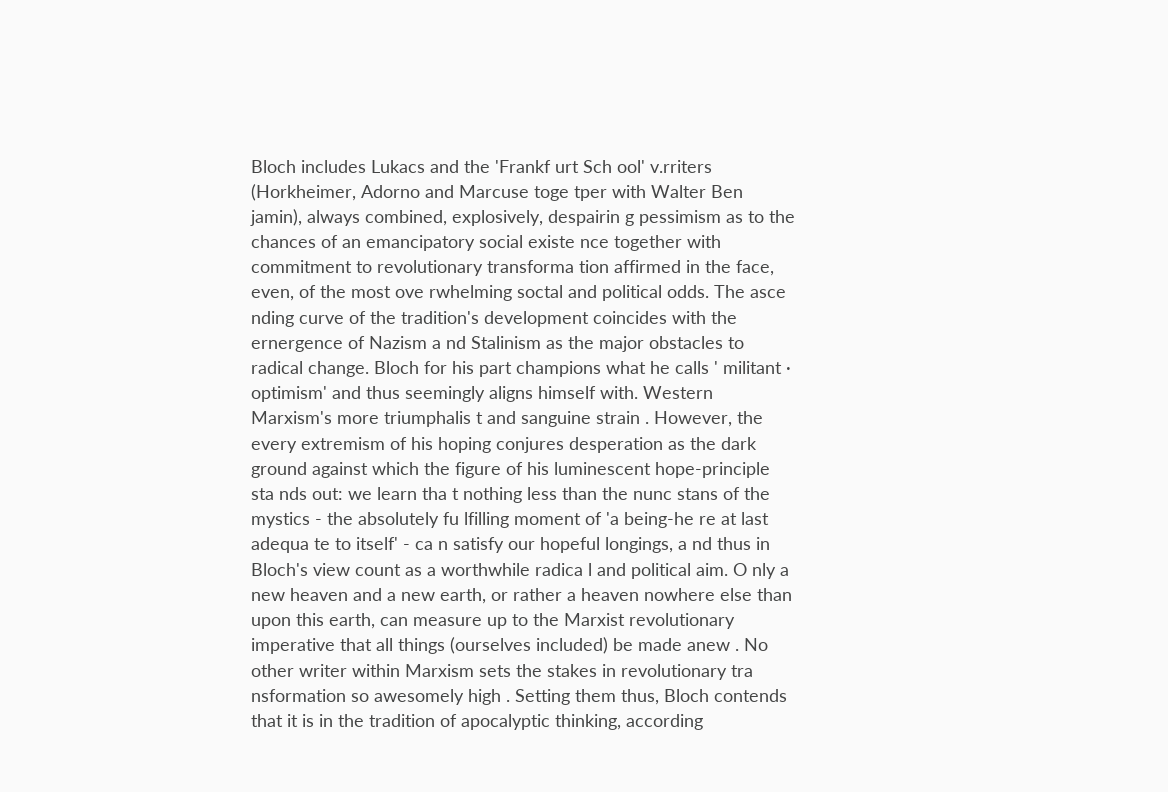Bloch includes Lukacs and the 'Frankf urt Sch ool' v.rriters (Horkheimer, Adorno and Marcuse toge tper with Walter Ben jamin), always combined, explosively, despairin g pessimism as to the chances of an emancipatory social existe nce together with commitment to revolutionary transforma tion affirmed in the face, even, of the most ove rwhelming soctal and political odds. The asce nding curve of the tradition's development coincides with the ernergence of Nazism a nd Stalinism as the major obstacles to radical change. Bloch for his part champions what he calls ' militant · optimism' and thus seemingly aligns himself with. Western Marxism's more triumphalis t and sanguine strain . However, the every extremism of his hoping conjures desperation as the dark ground against which the figure of his luminescent hope-principle sta nds out: we learn tha t nothing less than the nunc stans of the mystics - the absolutely fu lfilling moment of 'a being-he re at last adequa te to itself' - ca n satisfy our hopeful longings, a nd thus in Bloch's view count as a worthwhile radica l and political aim. O nly a new heaven and a new earth, or rather a heaven nowhere else than upon this earth, can measure up to the Marxist revolutionary imperative that all things (ourselves included) be made anew . No other writer within Marxism sets the stakes in revolutionary tra nsformation so awesomely high . Setting them thus, Bloch contends that it is in the tradition of apocalyptic thinking, according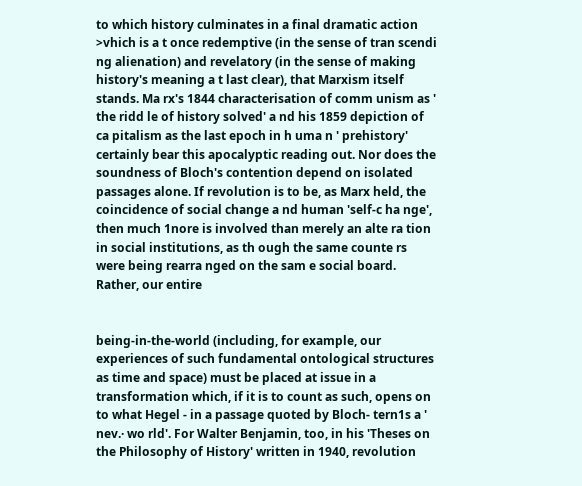to which history culminates in a final dramatic action >vhich is a t once redemptive (in the sense of tran scendi ng alienation) and revelatory (in the sense of making history's meaning a t last clear), that Marxism itself stands. Ma rx's 1844 characterisation of comm unism as ' the ridd le of history solved' a nd his 1859 depiction of ca pitalism as the last epoch in h uma n ' prehistory' certainly bear this apocalyptic reading out. Nor does the soundness of Bloch's contention depend on isolated passages alone. If revolution is to be, as Marx held, the coincidence of social change a nd human 'self-c ha nge', then much 1nore is involved than merely an alte ra tion in social institutions, as th ough the same counte rs were being rearra nged on the sam e social board. Rather, our entire


being-in-the-world (including, for example, our experiences of such fundamental ontological structures as time and space) must be placed at issue in a transformation which, if it is to count as such, opens on to what Hegel - in a passage quoted by Bloch- tern1s a ' nev.· wo rld'. For Walter Benjamin, too, in his 'Theses on the Philosophy of History' written in 1940, revolution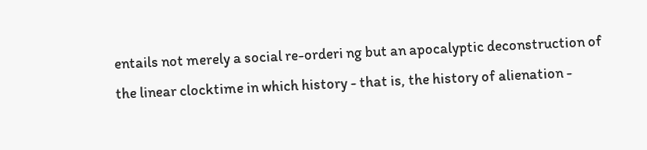entails not merely a social re-orderi ng but an apocalyptic deconstruction of the linear clocktime in which history - that is, the history of alienation -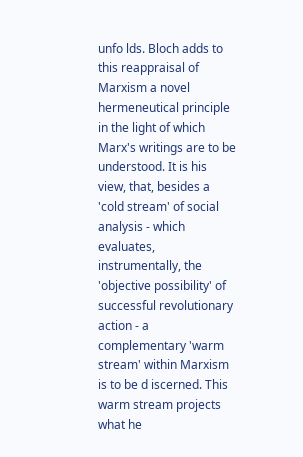unfo lds. Bloch adds to this reappraisal of Marxism a novel hermeneutical principle in the light of which Marx's writings are to be understood. It is his view, that, besides a 'cold stream' of social analysis - which evaluates, instrumentally, the 'objective possibility' of successful revolutionary action - a complementary 'warm stream' within Marxism is to be d iscerned. This warm stream projects what he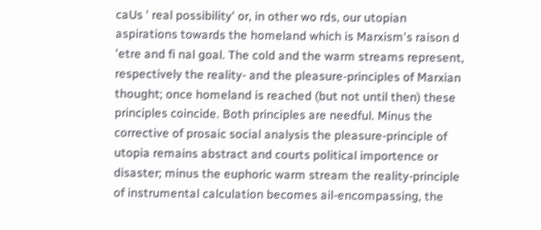caUs ' real possibility' or, in other wo rds, our utopian aspirations towards the homeland which is Marxism's raison d 'etre and fi nal goal. The cold and the warm streams represent, respectively the reality- and the pleasure-principles of Marxian thought; once homeland is reached (but not until then) these principles coincide. Both principles are needful. Minus the corrective of prosaic social analysis the pleasure-principle of utopia remains abstract and courts political importence or disaster; minus the euphoric warm stream the reality-principle of instrumental calculation becomes ail-encompassing, the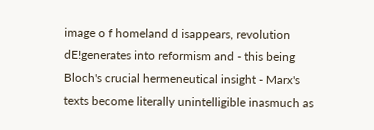image o f homeland d isappears, revolution dE!generates into reformism and - this being Bloch's crucial hermeneutical insight - Marx's texts become literally unintelligible inasmuch as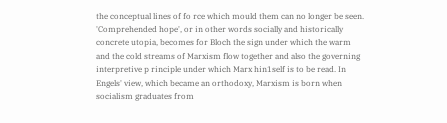the conceptual lines of fo rce which mould them can no longer be seen. 'Comprehended hope', or in other words socially and historically concrete utopia, becomes for Bloch the sign under which the warm and the cold streams of Marxism flow together and also the governing interpretive p rinciple under which Marx hin1self is to be read. In Engels' view, which became an orthodoxy, Marxism is born when socialism graduates from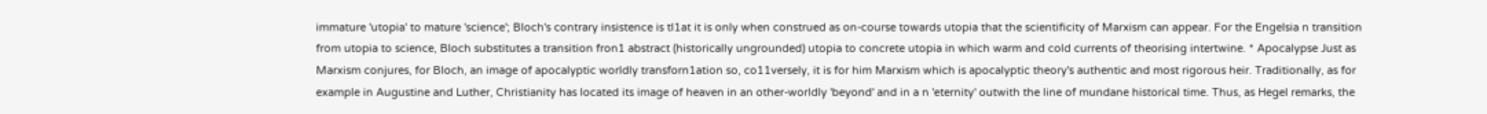immature 'utopia' to mature 'science'; Bloch's contrary insistence is tl1at it is only when construed as on-course towards utopia that the scientificity of Marxism can appear. For the Engelsia n transition from utopia to science, Bloch substitutes a transition fron1 abstract (historically ungrounded) utopia to concrete utopia in which warm and cold currents of theorising intertwine. * Apocalypse Just as Marxism conjures, for Bloch, an image of apocalyptic worldly transforn1ation so, co11versely, it is for him Marxism which is apocalyptic theory's authentic and most rigorous heir. Traditionally, as for example in Augustine and Luther, Christianity has located its image of heaven in an other-worldly 'beyond' and in a n 'eternity' outwith the line of mundane historical time. Thus, as Hegel remarks, the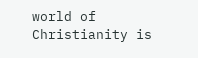world of Christianity is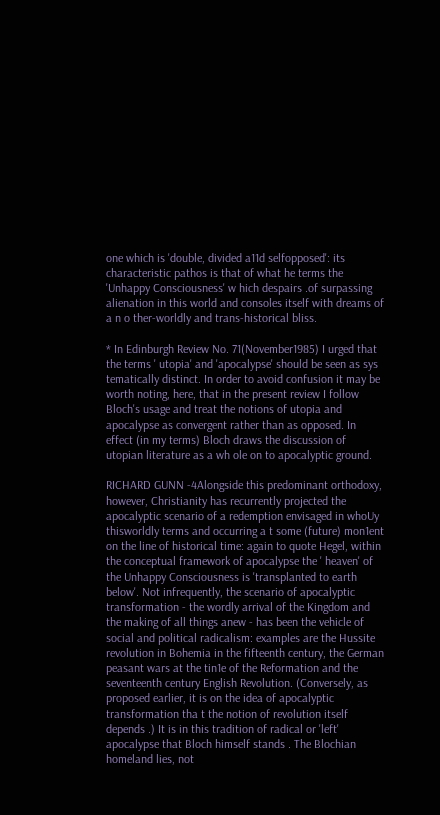one which is 'double, divided a11d selfopposed': its characteristic pathos is that of what he terms the 'Unhappy Consciousness' w hich despairs .of surpassing alienation in this world and consoles itself with dreams of a n o ther-worldly and trans-historical bliss.

* In Edinburgh Review No. 71(November1985) I urged that the terms ' utopia' and 'apocalypse' should be seen as sys tematically distinct. In order to avoid confusion it may be worth noting, here, that in the present review I follow Bloch's usage and treat the notions of utopia and apocalypse as convergent rather than as opposed. In effect (in my terms) Bloch draws the discussion of utopian literature as a wh ole on to apocalyptic ground.

RICHARD GUNN -4Alongside this predominant orthodoxy, however, Christianity has recurrently projected the apocalyptic scenario of a redemption envisaged in whoUy thisworldly terms and occurring a t some (future) mon1ent on the line of historical time: again to quote Hegel, within the conceptual framework of apocalypse the ' heaven' of the Unhappy Consciousness is 'transplanted to earth below'. Not infrequently, the scenario of apocalyptic transformation - the wordly arrival of the Kingdom and the making of all things anew - has been the vehicle of social and political radicalism: examples are the Hussite revolution in Bohemia in the fifteenth century, the German peasant wars at the tin1e of the Reformation and the seventeenth century English Revolution. (Conversely, as proposed earlier, it is on the idea of apocalyptic transformation tha t the notion of revolution itself depends .) It is in this tradition of radical or 'left' apocalypse that Bloch himself stands . The Blochian homeland lies, not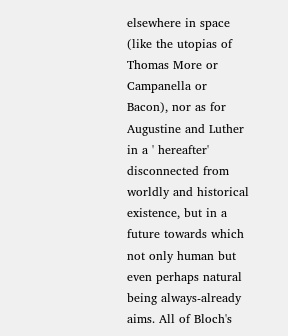elsewhere in space (like the utopias of Thomas More or Campanella or Bacon), nor as for Augustine and Luther in a ' hereafter' disconnected from worldly and historical existence, but in a future towards which not only human but even perhaps natural being always-already aims. All of Bloch's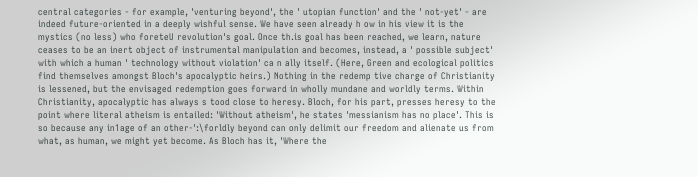central categories - for example, 'venturing beyond', the ' utopian function' and the ' not-yet' - are indeed future-oriented in a deeply wishful sense. We have seen already h ow in his view it is the mystics (no less) who foreteU revolution's goal. Once th.is goal has been reached, we learn, nature ceases to be an inert object of instrumental manipulation and becomes, instead, a ' possible subject' with which a human ' technology without violation' ca n ally itself. (Here, Green and ecological politics find themselves amongst Bloch's apocalyptic heirs.) Nothing in the redemp tive charge of Christianity is lessened, but the envisaged redemption goes forward in wholly mundane and worldly terms. Within Christianity, apocalyptic has always s tood close to heresy. Bloch, for his part, presses heresy to the point where literal atheism is entailed: 'Without atheism', he states 'messianism has no place'. This is so because any in1age of an other-':\forldly beyond can only delimit our freedom and alienate us from what, as human, we might yet become. As Bloch has it, 'Where the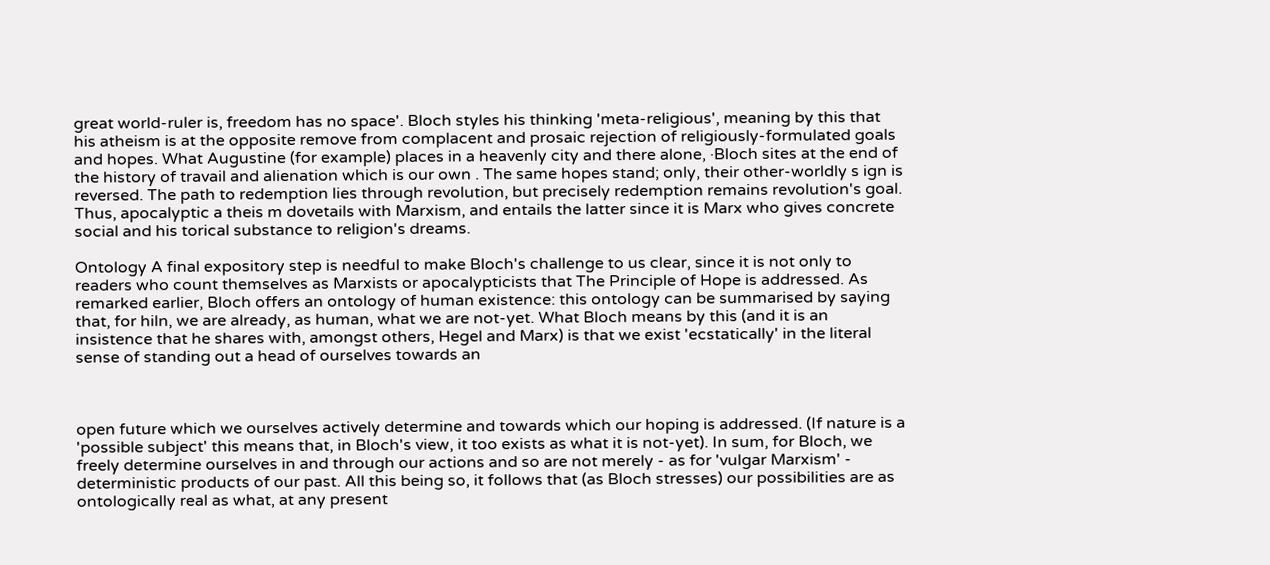great world-ruler is, freedom has no space'. Bloch styles his thinking 'meta-religious', meaning by this that his atheism is at the opposite remove from complacent and prosaic rejection of religiously-formulated goals and hopes. What Augustine (for example) places in a heavenly city and there alone, ·Bloch sites at the end of the history of travail and alienation which is our own . The same hopes stand; only, their other-worldly s ign is reversed. The path to redemption lies through revolution, but precisely redemption remains revolution's goal. Thus, apocalyptic a theis m dovetails with Marxism, and entails the latter since it is Marx who gives concrete social and his torical substance to religion's dreams.

Ontology A final expository step is needful to make Bloch's challenge to us clear, since it is not only to readers who count themselves as Marxists or apocalypticists that The Principle of Hope is addressed. As remarked earlier, Bloch offers an ontology of human existence: this ontology can be summarised by saying that, for hiln, we are already, as human, what we are not-yet. What Bloch means by this (and it is an insistence that he shares with, amongst others, Hegel and Marx) is that we exist 'ecstatically' in the literal sense of standing out a head of ourselves towards an



open future which we ourselves actively determine and towards which our hoping is addressed. (If nature is a 'possible subject' this means that, in Bloch's view, it too exists as what it is not-yet). In sum, for Bloch, we freely determine ourselves in and through our actions and so are not merely - as for 'vulgar Marxism' - deterministic products of our past. All this being so, it follows that (as Bloch stresses) our possibilities are as ontologically real as what, at any present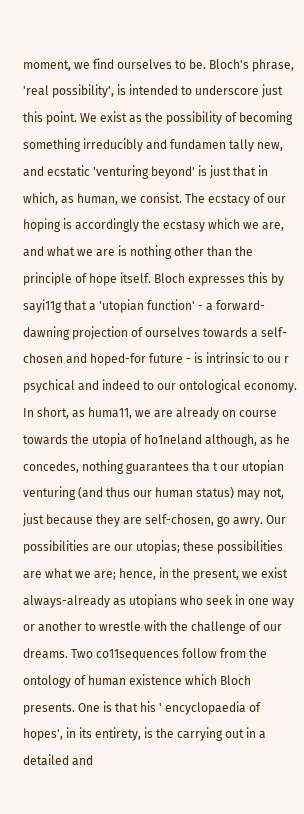moment, we find ourselves to be. Bloch's phrase, 'real possibility', is intended to underscore just this point. We exist as the possibility of becoming something irreducibly and fundamen tally new, and ecstatic 'venturing beyond' is just that in which, as human, we consist. The ecstacy of our hoping is accordingly the ecstasy which we are, and what we are is nothing other than the principle of hope itself. Bloch expresses this by sayi11g that a 'utopian function' - a forward-dawning projection of ourselves towards a self-chosen and hoped-for future - is intrinsic to ou r psychical and indeed to our ontological economy. In short, as huma11, we are already on course towards the utopia of ho1neland although, as he concedes, nothing guarantees tha t our utopian venturing (and thus our human status) may not, just because they are self-chosen, go awry. Our possibilities are our utopias; these possibilities are what we are; hence, in the present, we exist always-already as utopians who seek in one way or another to wrestle with the challenge of our dreams. Two co11sequences follow from the ontology of human existence which Bloch presents. One is that his ' encyclopaedia of hopes', in its entirety, is the carrying out in a detailed and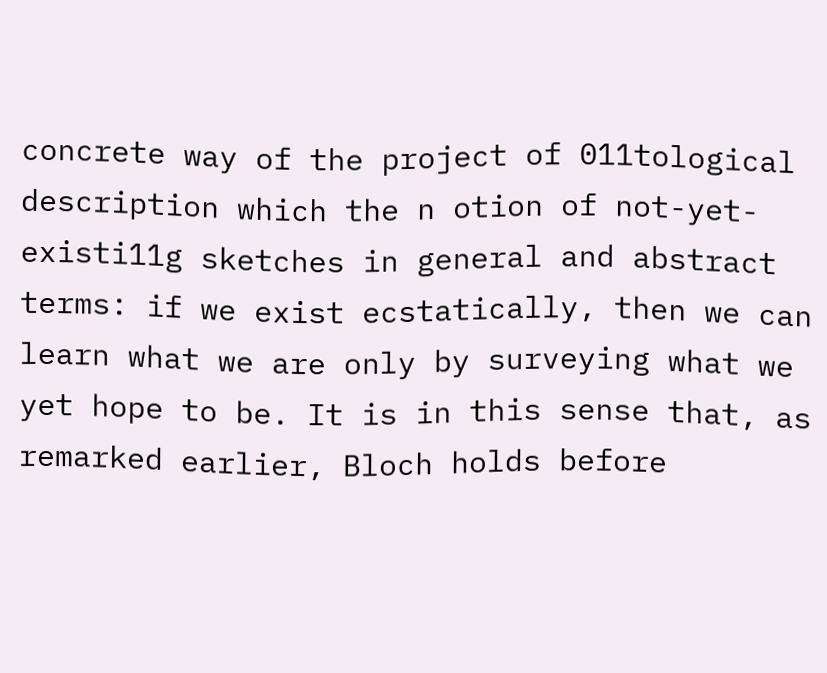concrete way of the project of 011tological description which the n otion of not-yet-existi11g sketches in general and abstract terms: if we exist ecstatically, then we can learn what we are only by surveying what we yet hope to be. It is in this sense that, as remarked earlier, Bloch holds before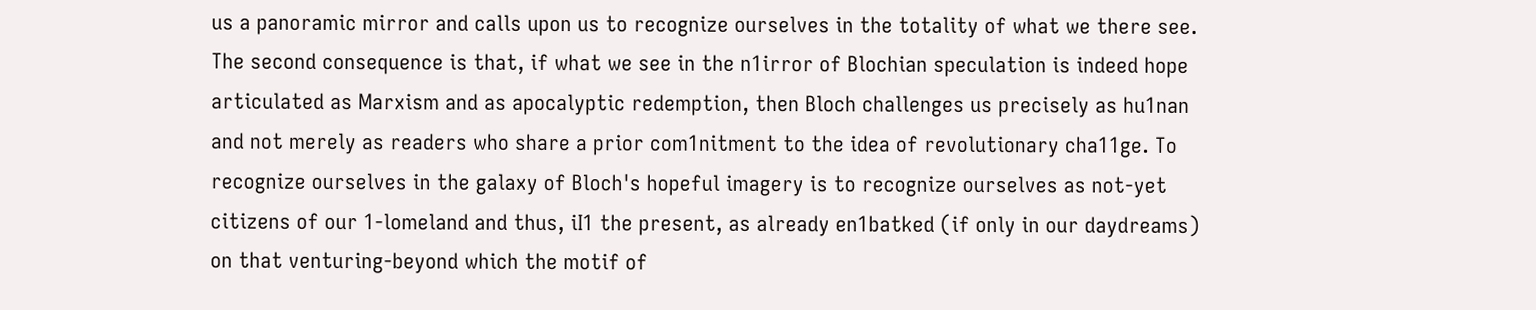us a panoramic mirror and calls upon us to recognize ourselves in the totality of what we there see. The second consequence is that, if what we see in the n1irror of Blochian speculation is indeed hope articulated as Marxism and as apocalyptic redemption, then Bloch challenges us precisely as hu1nan and not merely as readers who share a prior com1nitment to the idea of revolutionary cha11ge. To recognize ourselves in the galaxy of Bloch's hopeful imagery is to recognize ourselves as not-yet citizens of our 1-lomeland and thus, iI1 the present, as already en1batked (if only in our daydreams) on that venturing-beyond which the motif of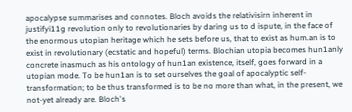apocalypse summarises and connotes. Bloch avoids the relativisirn inherent in justifyi11g revolution only to revolutionaries by daring us to d ispute, in the face of the enormous utopian heritage which he sets before us, that to exist as hum.an is to exist in revolutionary (ecstatic and hopeful) terms. Blochian utopia becomes hun1anly concrete inasmuch as his ontology of hun1an existence, itself, goes forward in a utopian mode. To be hun1an is to set ourselves the goal of apocalyptic self-transformation; to be thus transformed is to be no more than what, in the present, we not-yet already are. Bloch's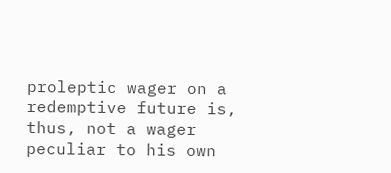proleptic wager on a redemptive future is, thus, not a wager peculiar to his own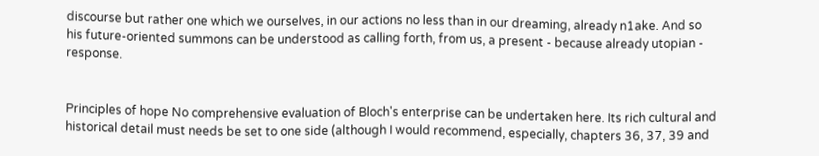discourse but rather one which we ourselves, in our actions no less than in our dreaming, already n1ake. And so his future-oriented summons can be understood as calling forth, from us, a present - because already utopian - response.


Principles of hope No comprehensive evaluation of Bloch's enterprise can be undertaken here. Its rich cultural and historical detail must needs be set to one side (although I would recommend, especially, chapters 36, 37, 39 and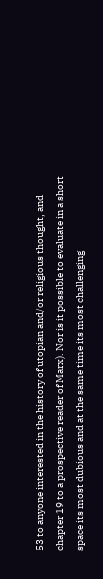53 to anyone interested in the history of utopian and/or religious thought, and chapter 19 to a prospective reader of Marx). Nor is it possible to evaluate in a short space its most dubious and at the same time its most challenging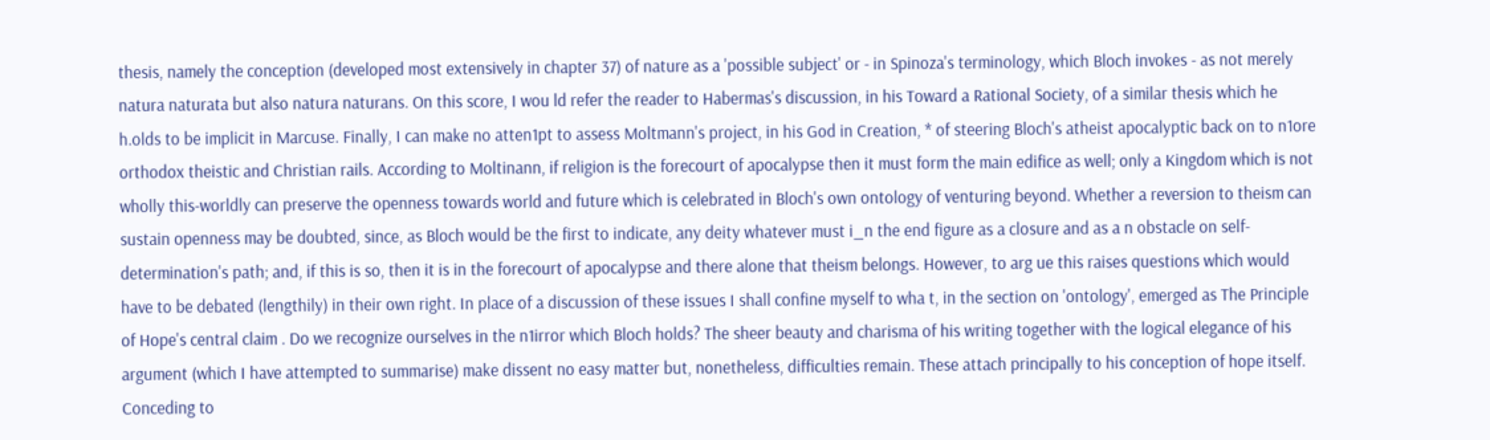thesis, namely the conception (developed most extensively in chapter 37) of nature as a 'possible subject' or - in Spinoza's terminology, which Bloch invokes - as not merely natura naturata but also natura naturans. On this score, I wou ld refer the reader to Habermas's discussion, in his Toward a Rational Society, of a similar thesis which he h.olds to be implicit in Marcuse. Finally, I can make no atten1pt to assess Moltmann's project, in his God in Creation, * of steering Bloch's atheist apocalyptic back on to n1ore orthodox theistic and Christian rails. According to Moltinann, if religion is the forecourt of apocalypse then it must form the main edifice as well; only a Kingdom which is not wholly this-worldly can preserve the openness towards world and future which is celebrated in Bloch's own ontology of venturing beyond. Whether a reversion to theism can sustain openness may be doubted, since, as Bloch would be the first to indicate, any deity whatever must i_n the end figure as a closure and as a n obstacle on self-determination's path; and, if this is so, then it is in the forecourt of apocalypse and there alone that theism belongs. However, to arg ue this raises questions which would have to be debated (lengthily) in their own right. In place of a discussion of these issues I shall confine myself to wha t, in the section on 'ontology', emerged as The Principle of Hope's central claim . Do we recognize ourselves in the n1irror which Bloch holds? The sheer beauty and charisma of his writing together with the logical elegance of his argument (which I have attempted to summarise) make dissent no easy matter but, nonetheless, difficulties remain. These attach principally to his conception of hope itself. Conceding to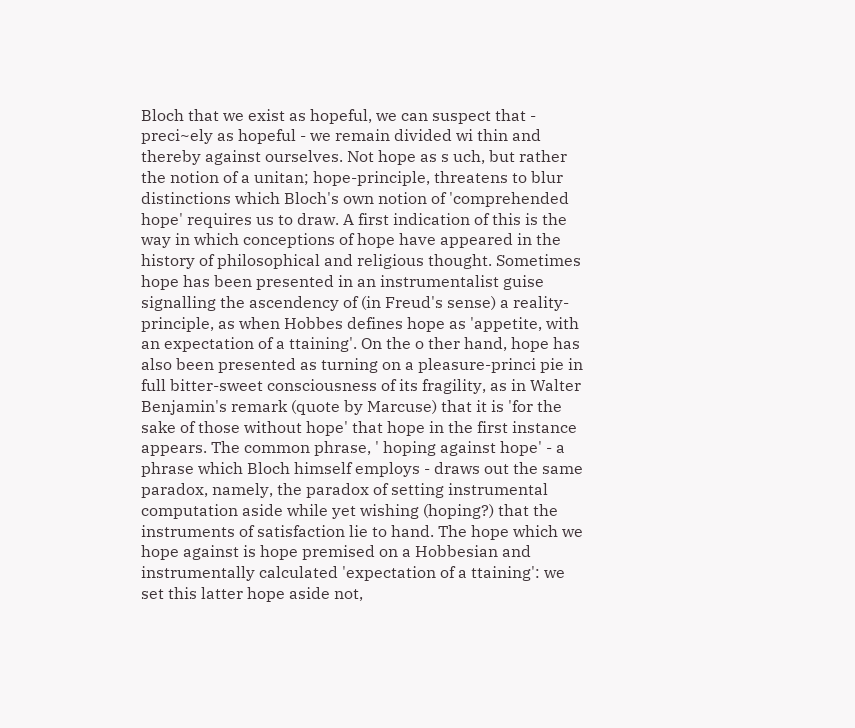Bloch that we exist as hopeful, we can suspect that - preci~ely as hopeful - we remain divided wi thin and thereby against ourselves. Not hope as s uch, but rather the notion of a unitan; hope-principle, threatens to blur distinctions which Bloch's own notion of 'comprehended hope' requires us to draw. A first indication of this is the way in which conceptions of hope have appeared in the history of philosophical and religious thought. Sometimes hope has been presented in an instrumentalist guise signalling the ascendency of (in Freud's sense) a reality-principle, as when Hobbes defines hope as 'appetite, with an expectation of a ttaining'. On the o ther hand, hope has also been presented as turning on a pleasure-princi pie in full bitter-sweet consciousness of its fragility, as in Walter Benjamin's remark (quote by Marcuse) that it is 'for the sake of those without hope' that hope in the first instance appears. The common phrase, ' hoping against hope' - a phrase which Bloch himself employs - draws out the same paradox, namely, the paradox of setting instrumental computation aside while yet wishing (hoping?) that the instruments of satisfaction lie to hand. The hope which we hope against is hope premised on a Hobbesian and instrumentally calculated 'expectation of a ttaining': we set this latter hope aside not,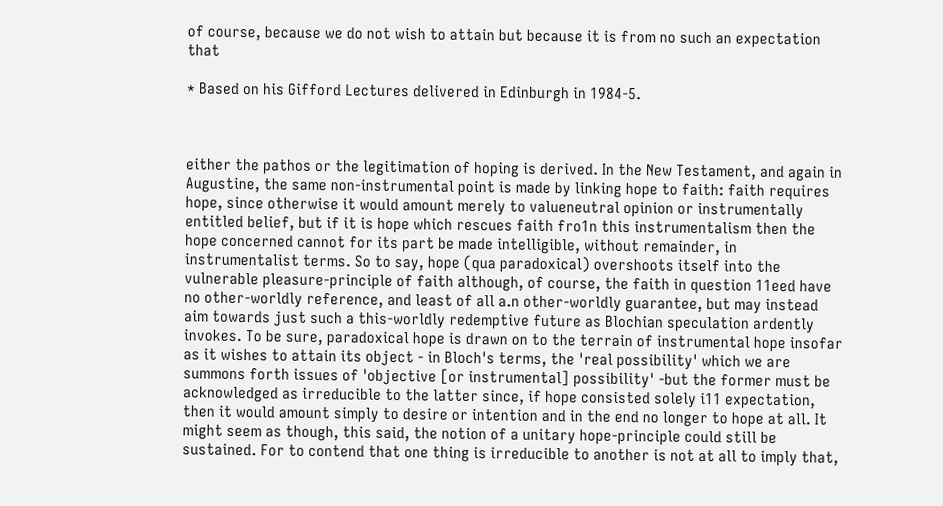of course, because we do not wish to attain but because it is from no such an expectation that

* Based on his Gifford Lectures delivered in Edinburgh in 1984-5.



either the pathos or the legitimation of hoping is derived. In the New Testament, and again in Augustine, the same non-instrumental point is made by linking hope to faith: faith requires hope, since otherwise it would amount merely to valueneutral opinion or instrumentally entitled belief, but if it is hope which rescues faith fro1n this instrumentalism then the hope concerned cannot for its part be made intelligible, without remainder, in instrumentalist terms. So to say, hope (qua paradoxical) overshoots itself into the vulnerable pleasure-principle of faith although, of course, the faith in question 11eed have no other-worldly reference, and least of all a.n other-worldly guarantee, but may instead aim towards just such a this-worldly redemptive future as Blochian speculation ardently invokes. To be sure, paradoxical hope is drawn on to the terrain of instrumental hope insofar as it wishes to attain its object - in Bloch's terms, the 'real possibility' which we are summons forth issues of 'objective [or instrumental] possibility' -but the former must be acknowledged as irreducible to the latter since, if hope consisted solely i11 expectation, then it would amount simply to desire or intention and in the end no longer to hope at all. It might seem as though, this said, the notion of a unitary hope-principle could still be sustained. For to contend that one thing is irreducible to another is not at all to imply that,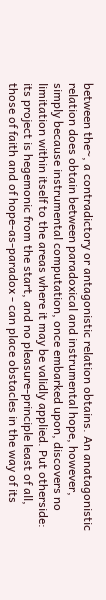between the~, a contradictory or antagonistic relation obtains. An anatagonistic relation does obtain between paradoxical and instrumental hope, however, simply because instrumental computation, once embarked upon, discovers no limitation within itself to the areas where it may be validly applied. Put otherside: its project is hegemonic from the start, and no pleasure-principle least of all, those of faith and of hope-as-paradox - can place obstacles in the way of its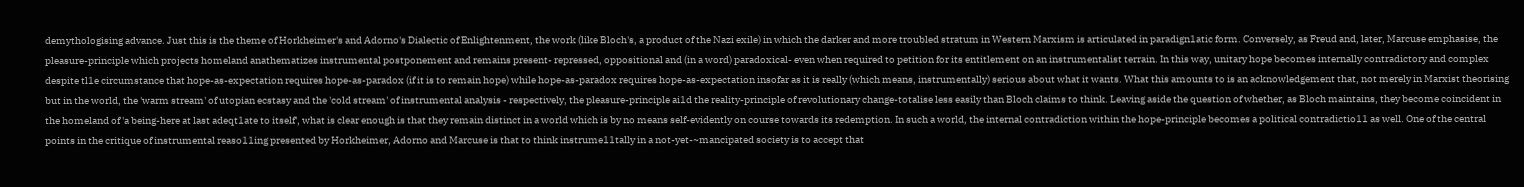demythologising advance. Just this is the theme of Horkheimer's and Adorno's Dialectic of Enlightenment, the work (like Bloch's, a product of the Nazi exile) in which the darker and more troubled stratum in Western Marxism is articulated in paradign1atic form. Conversely, as Freud and, later, Marcuse emphasise, the pleasure-principle which projects homeland anathematizes instrumental postponement and remains present- repressed, oppositional and (in a word) paradoxical- even when required to petition for its entitlement on an instrumentalist terrain. In this way, unitary hope becomes internally contradictory and complex despite tl1e circumstance that hope-as-expectation requires hope-as-paradox (if it is to remain hope) while hope-as-paradox requires hope-as-expectation insofar as it is really (which means, instrumentally) serious about what it wants. What this amounts to is an acknowledgement that, not merely in Marxist theorising but in the world, the 'warm stream' of utopian ecstasy and the 'cold stream' of instrumental analysis - respectively, the pleasure-principle ai1d the reality-principle of revolutionary change-totalise less easily than Bloch claims to think. Leaving aside the question of whether, as Bloch maintains, they become coincident in the homeland of 'a being-here at last adeqt1ate to itself', what is clear enough is that they remain distinct in a world which is by no means self-evidently on course towards its redemption. In such a world, the internal contradiction within the hope-principle becomes a political contradictio11 as well. One of the central points in the critique of instrumental reaso11ing presented by Horkheimer, Adorno and Marcuse is that to think instrume11tally in a not-yet-~mancipated society is to accept that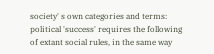society' s own categories and terms: political 'success' requires the following of extant social rules, in the same way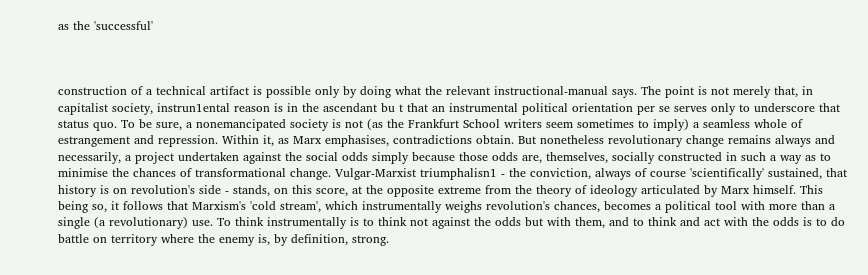as the 'successful'



construction of a technical artifact is possible only by doing what the relevant instructional-manual says. The point is not merely that, in capitalist society, instrun1ental reason is in the ascendant bu t that an instrumental political orientation per se serves only to underscore that status quo. To be sure, a nonemancipated society is not (as the Frankfurt School writers seem sometimes to imply) a seamless whole of estrangement and repression. Within it, as Marx emphasises, contradictions obtain. But nonetheless revolutionary change remains always and necessarily, a project undertaken against the social odds simply because those odds are, themselves, socially constructed in such a way as to minimise the chances of transformational change. Vulgar-Marxist triumphalisn1 - the conviction, always of course 'scientifically' sustained, that history is on revolution's side - stands, on this score, at the opposite extreme from the theory of ideology articulated by Marx himself. This being so, it follows that Marxism's 'cold stream', which instrumentally weighs revolution's chances, becomes a political tool with more than a single (a revolutionary) use. To think instrumentally is to think not against the odds but with them, and to think and act with the odds is to do battle on territory where the enemy is, by definition, strong.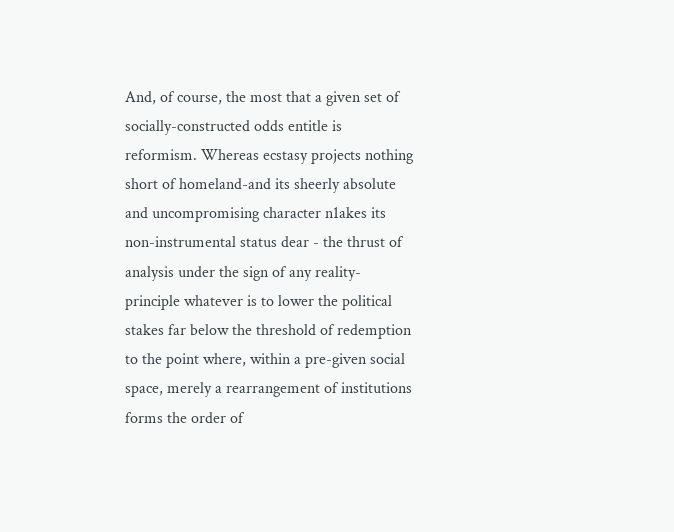And, of course, the most that a given set of socially-constructed odds entitle is reformism. Whereas ecstasy projects nothing short of homeland-and its sheerly absolute and uncompromising character n1akes its non-instrumental status dear - the thrust of analysis under the sign of any reality-principle whatever is to lower the political stakes far below the threshold of redemption to the point where, within a pre-given social space, merely a rearrangement of institutions forms the order of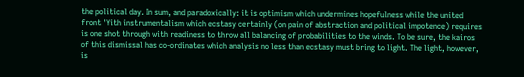the political day. In sum, and paradoxically: it is optimism which undermines hopefulness while the united front 'Yith instrumentalism which ecstasy certainly (on pain of abstraction and political impotence) requires is one shot through with readiness to throw all balancing of probabilities to the winds. To be sure, the kairos of this dismissal has co-ordinates which analysis no less than ecstasy must bring to light. The light, however, is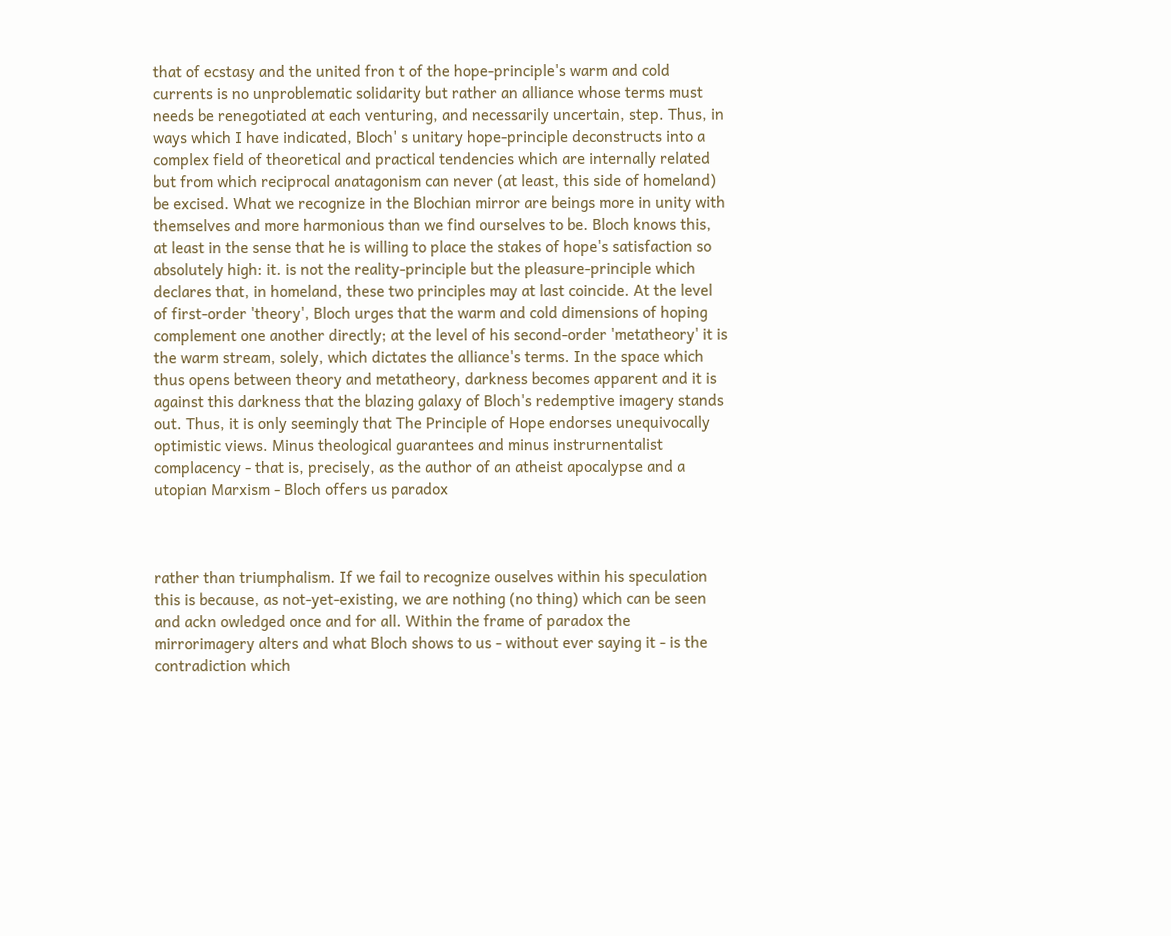that of ecstasy and the united fron t of the hope-principle's warm and cold currents is no unproblematic solidarity but rather an alliance whose terms must needs be renegotiated at each venturing, and necessarily uncertain, step. Thus, in ways which I have indicated, Bloch' s unitary hope-principle deconstructs into a complex field of theoretical and practical tendencies which are internally related but from which reciprocal anatagonism can never (at least, this side of homeland) be excised. What we recognize in the Blochian mirror are beings more in unity with themselves and more harmonious than we find ourselves to be. Bloch knows this, at least in the sense that he is willing to place the stakes of hope's satisfaction so absolutely high: it. is not the reality-principle but the pleasure-principle which declares that, in homeland, these two principles may at last coincide. At the level of first-order 'theory', Bloch urges that the warm and cold dimensions of hoping complement one another directly; at the level of his second-order 'metatheory' it is the warm stream, solely, which dictates the alliance's terms. In the space which thus opens between theory and metatheory, darkness becomes apparent and it is against this darkness that the blazing galaxy of Bloch's redemptive imagery stands out. Thus, it is only seemingly that The Principle of Hope endorses unequivocally optimistic views. Minus theological guarantees and minus instrurnentalist complacency - that is, precisely, as the author of an atheist apocalypse and a utopian Marxism - Bloch offers us paradox



rather than triumphalism. If we fail to recognize ouselves within his speculation this is because, as not-yet-existing, we are nothing (no thing) which can be seen and ackn owledged once and for all. Within the frame of paradox the mirrorimagery alters and what Bloch shows to us - without ever saying it - is the contradiction which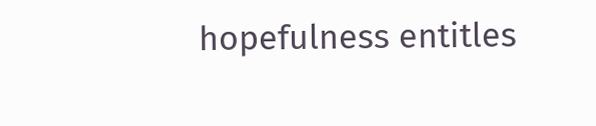hopefulness entitles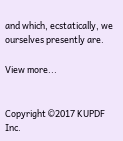and which, ecstatically, we ourselves presently are.

View more...


Copyright ©2017 KUPDF Inc.